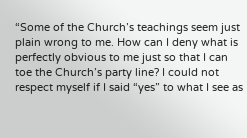“Some of the Church’s teachings seem just plain wrong to me. How can I deny what is perfectly obvious to me just so that I can toe the Church’s party line? I could not respect myself if I said “yes” to what I see as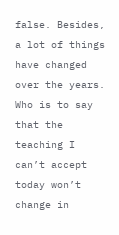false. Besides, a lot of things have changed over the years. Who is to say that the teaching I can’t accept today won’t change in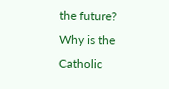the future? Why is the Catholic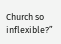Church so inflexible?”